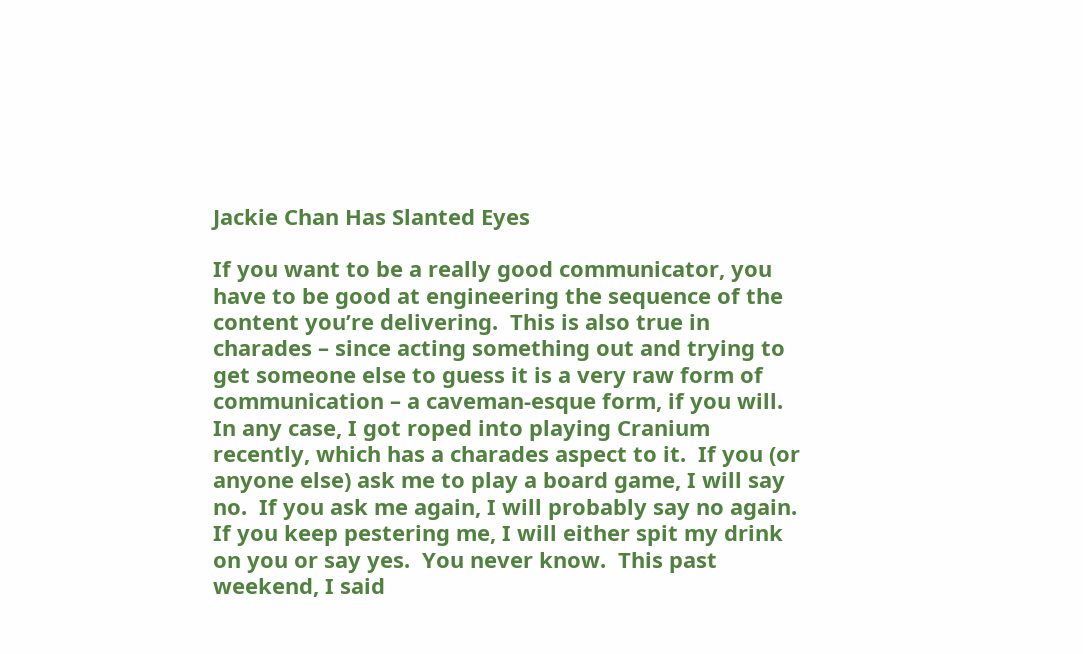Jackie Chan Has Slanted Eyes

If you want to be a really good communicator, you have to be good at engineering the sequence of the content you’re delivering.  This is also true in charades – since acting something out and trying to get someone else to guess it is a very raw form of communication – a caveman-esque form, if you will.  In any case, I got roped into playing Cranium recently, which has a charades aspect to it.  If you (or anyone else) ask me to play a board game, I will say no.  If you ask me again, I will probably say no again.  If you keep pestering me, I will either spit my drink on you or say yes.  You never know.  This past weekend, I said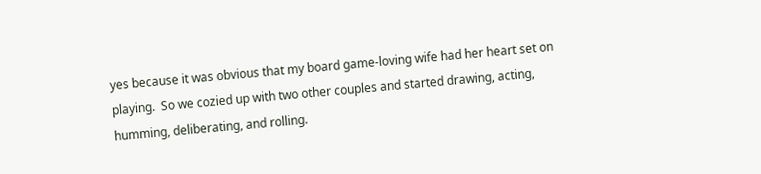yes because it was obvious that my board game-loving wife had her heart set on playing.  So we cozied up with two other couples and started drawing, acting, humming, deliberating, and rolling.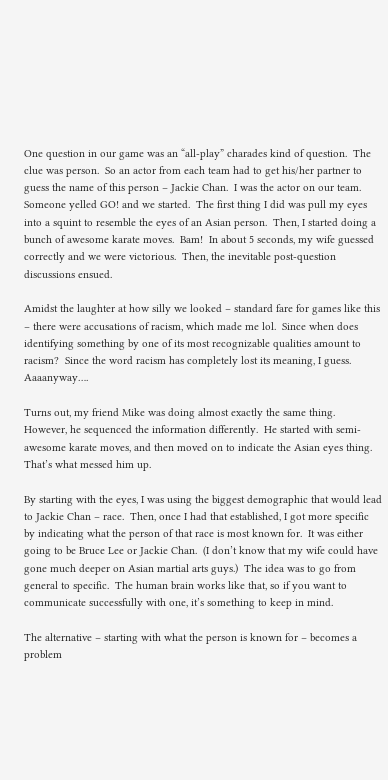One question in our game was an “all-play” charades kind of question.  The clue was person.  So an actor from each team had to get his/her partner to guess the name of this person – Jackie Chan.  I was the actor on our team.  Someone yelled GO! and we started.  The first thing I did was pull my eyes into a squint to resemble the eyes of an Asian person.  Then, I started doing a bunch of awesome karate moves.  Bam!  In about 5 seconds, my wife guessed correctly and we were victorious.  Then, the inevitable post-question discussions ensued.

Amidst the laughter at how silly we looked – standard fare for games like this – there were accusations of racism, which made me lol.  Since when does identifying something by one of its most recognizable qualities amount to racism?  Since the word racism has completely lost its meaning, I guess.  Aaaanyway….

Turns out, my friend Mike was doing almost exactly the same thing.  However, he sequenced the information differently.  He started with semi-awesome karate moves, and then moved on to indicate the Asian eyes thing.  That’s what messed him up.

By starting with the eyes, I was using the biggest demographic that would lead to Jackie Chan – race.  Then, once I had that established, I got more specific by indicating what the person of that race is most known for.  It was either going to be Bruce Lee or Jackie Chan.  (I don’t know that my wife could have gone much deeper on Asian martial arts guys.)  The idea was to go from general to specific.  The human brain works like that, so if you want to communicate successfully with one, it’s something to keep in mind.

The alternative – starting with what the person is known for – becomes a problem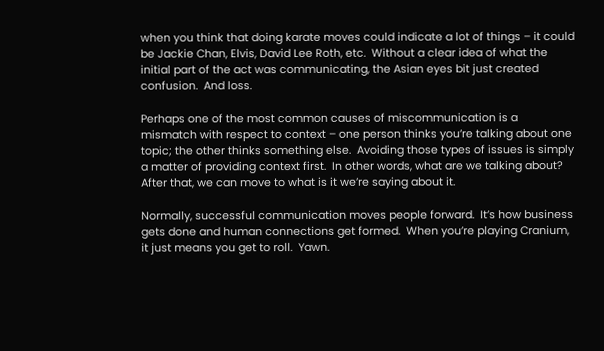when you think that doing karate moves could indicate a lot of things – it could be Jackie Chan, Elvis, David Lee Roth, etc.  Without a clear idea of what the initial part of the act was communicating, the Asian eyes bit just created confusion.  And loss.

Perhaps one of the most common causes of miscommunication is a mismatch with respect to context – one person thinks you’re talking about one topic; the other thinks something else.  Avoiding those types of issues is simply a matter of providing context first.  In other words, what are we talking about?  After that, we can move to what is it we’re saying about it.

Normally, successful communication moves people forward.  It’s how business gets done and human connections get formed.  When you’re playing Cranium, it just means you get to roll.  Yawn.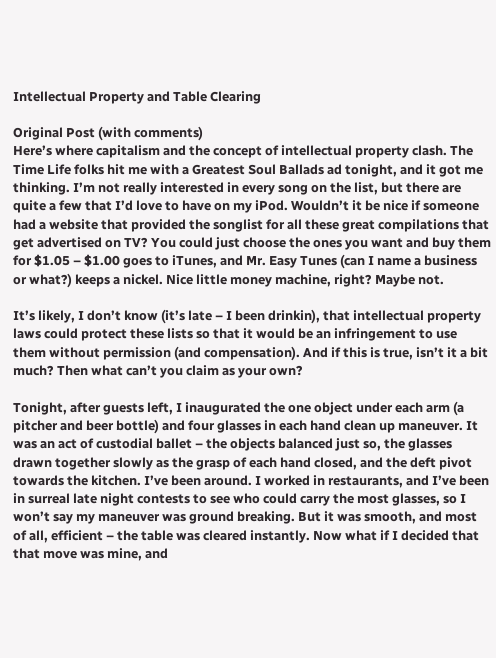Intellectual Property and Table Clearing

Original Post (with comments)
Here’s where capitalism and the concept of intellectual property clash. The Time Life folks hit me with a Greatest Soul Ballads ad tonight, and it got me thinking. I’m not really interested in every song on the list, but there are quite a few that I’d love to have on my iPod. Wouldn’t it be nice if someone had a website that provided the songlist for all these great compilations that get advertised on TV? You could just choose the ones you want and buy them for $1.05 – $1.00 goes to iTunes, and Mr. Easy Tunes (can I name a business or what?) keeps a nickel. Nice little money machine, right? Maybe not.

It’s likely, I don’t know (it’s late – I been drinkin), that intellectual property laws could protect these lists so that it would be an infringement to use them without permission (and compensation). And if this is true, isn’t it a bit much? Then what can’t you claim as your own?

Tonight, after guests left, I inaugurated the one object under each arm (a pitcher and beer bottle) and four glasses in each hand clean up maneuver. It was an act of custodial ballet – the objects balanced just so, the glasses drawn together slowly as the grasp of each hand closed, and the deft pivot towards the kitchen. I’ve been around. I worked in restaurants, and I’ve been in surreal late night contests to see who could carry the most glasses, so I won’t say my maneuver was ground breaking. But it was smooth, and most of all, efficient – the table was cleared instantly. Now what if I decided that that move was mine, and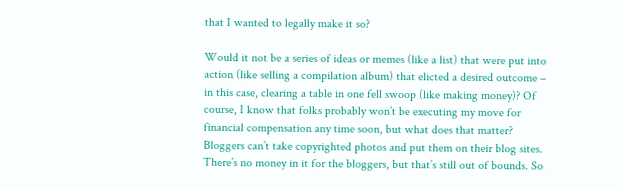that I wanted to legally make it so?

Would it not be a series of ideas or memes (like a list) that were put into action (like selling a compilation album) that elicted a desired outcome – in this case, clearing a table in one fell swoop (like making money)? Of course, I know that folks probably won’t be executing my move for financial compensation any time soon, but what does that matter? Bloggers can’t take copyrighted photos and put them on their blog sites. There’s no money in it for the bloggers, but that’s still out of bounds. So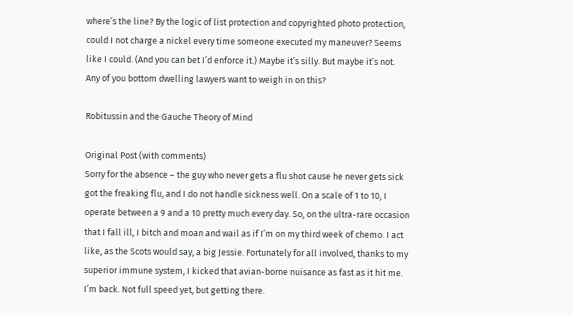where’s the line? By the logic of list protection and copyrighted photo protection, could I not charge a nickel every time someone executed my maneuver? Seems like I could. (And you can bet I’d enforce it.) Maybe it’s silly. But maybe it’s not.
Any of you bottom dwelling lawyers want to weigh in on this?

Robitussin and the Gauche Theory of Mind

Original Post (with comments)
Sorry for the absence – the guy who never gets a flu shot cause he never gets sick got the freaking flu, and I do not handle sickness well. On a scale of 1 to 10, I operate between a 9 and a 10 pretty much every day. So, on the ultra-rare occasion that I fall ill, I bitch and moan and wail as if I’m on my third week of chemo. I act like, as the Scots would say, a big Jessie. Fortunately for all involved, thanks to my superior immune system, I kicked that avian-borne nuisance as fast as it hit me. I’m back. Not full speed yet, but getting there.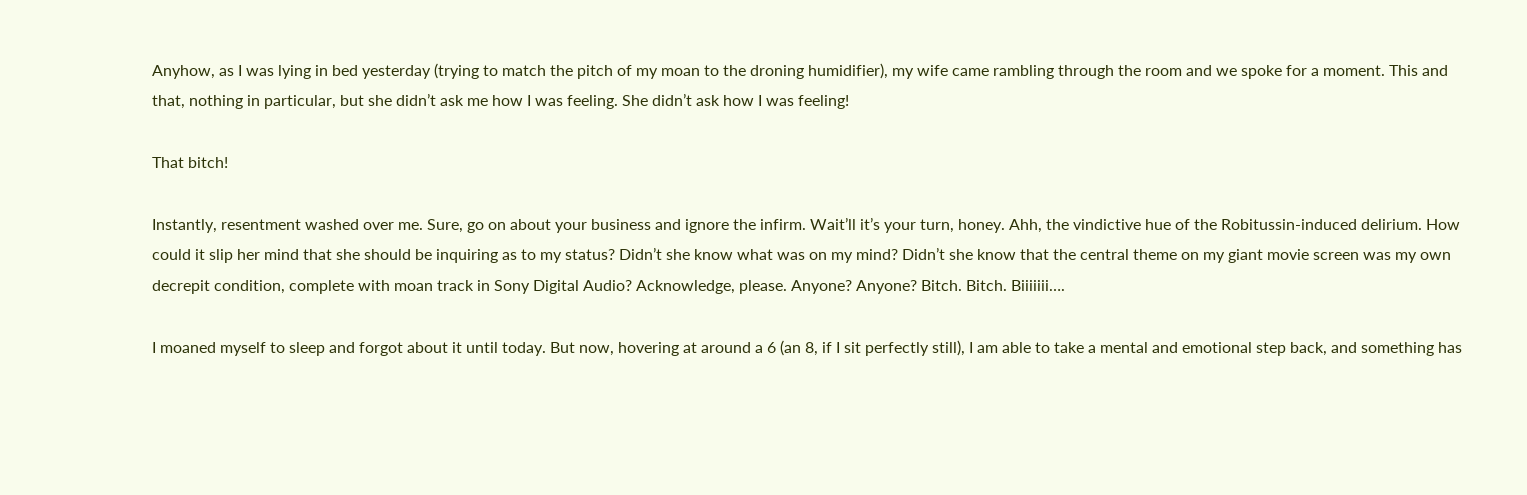Anyhow, as I was lying in bed yesterday (trying to match the pitch of my moan to the droning humidifier), my wife came rambling through the room and we spoke for a moment. This and that, nothing in particular, but she didn’t ask me how I was feeling. She didn’t ask how I was feeling!

That bitch!

Instantly, resentment washed over me. Sure, go on about your business and ignore the infirm. Wait’ll it’s your turn, honey. Ahh, the vindictive hue of the Robitussin-induced delirium. How could it slip her mind that she should be inquiring as to my status? Didn’t she know what was on my mind? Didn’t she know that the central theme on my giant movie screen was my own decrepit condition, complete with moan track in Sony Digital Audio? Acknowledge, please. Anyone? Anyone? Bitch. Bitch. Biiiiiii….

I moaned myself to sleep and forgot about it until today. But now, hovering at around a 6 (an 8, if I sit perfectly still), I am able to take a mental and emotional step back, and something has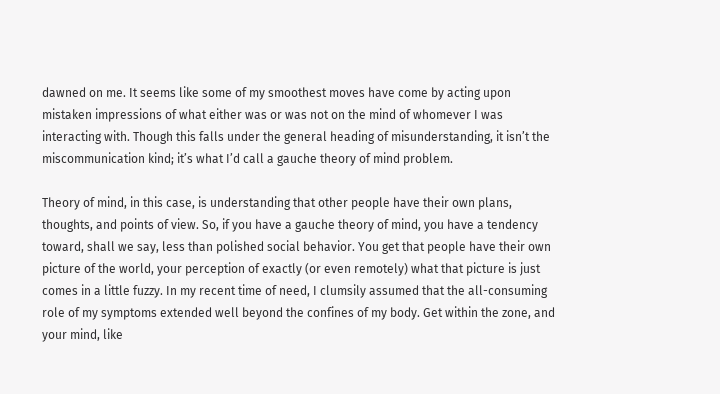dawned on me. It seems like some of my smoothest moves have come by acting upon mistaken impressions of what either was or was not on the mind of whomever I was interacting with. Though this falls under the general heading of misunderstanding, it isn’t the miscommunication kind; it’s what I’d call a gauche theory of mind problem.

Theory of mind, in this case, is understanding that other people have their own plans, thoughts, and points of view. So, if you have a gauche theory of mind, you have a tendency toward, shall we say, less than polished social behavior. You get that people have their own picture of the world, your perception of exactly (or even remotely) what that picture is just comes in a little fuzzy. In my recent time of need, I clumsily assumed that the all-consuming role of my symptoms extended well beyond the confines of my body. Get within the zone, and your mind, like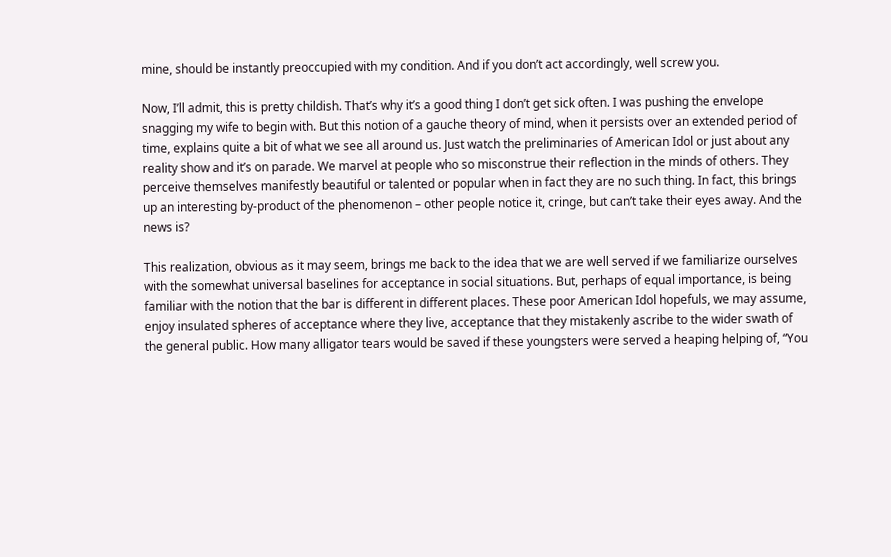mine, should be instantly preoccupied with my condition. And if you don’t act accordingly, well screw you.

Now, I’ll admit, this is pretty childish. That’s why it’s a good thing I don’t get sick often. I was pushing the envelope snagging my wife to begin with. But this notion of a gauche theory of mind, when it persists over an extended period of time, explains quite a bit of what we see all around us. Just watch the preliminaries of American Idol or just about any reality show and it’s on parade. We marvel at people who so misconstrue their reflection in the minds of others. They perceive themselves manifestly beautiful or talented or popular when in fact they are no such thing. In fact, this brings up an interesting by-product of the phenomenon – other people notice it, cringe, but can’t take their eyes away. And the news is?

This realization, obvious as it may seem, brings me back to the idea that we are well served if we familiarize ourselves with the somewhat universal baselines for acceptance in social situations. But, perhaps of equal importance, is being familiar with the notion that the bar is different in different places. These poor American Idol hopefuls, we may assume, enjoy insulated spheres of acceptance where they live, acceptance that they mistakenly ascribe to the wider swath of the general public. How many alligator tears would be saved if these youngsters were served a heaping helping of, “You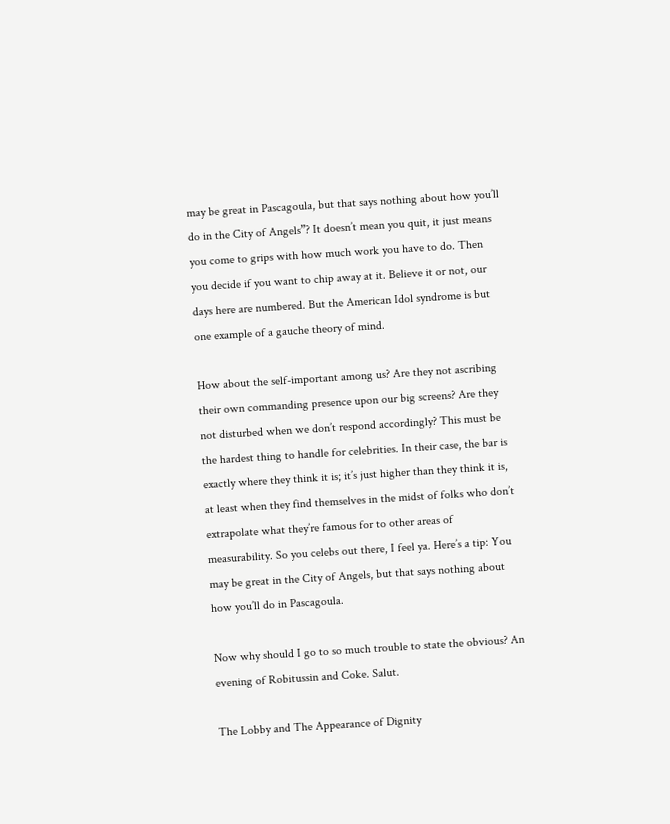may be great in Pascagoula, but that says nothing about how you’ll do in the City of Angels”? It doesn’t mean you quit, it just means you come to grips with how much work you have to do. Then you decide if you want to chip away at it. Believe it or not, our days here are numbered. But the American Idol syndrome is but one example of a gauche theory of mind.

How about the self-important among us? Are they not ascribing their own commanding presence upon our big screens? Are they not disturbed when we don’t respond accordingly? This must be the hardest thing to handle for celebrities. In their case, the bar is exactly where they think it is; it’s just higher than they think it is, at least when they find themselves in the midst of folks who don’t extrapolate what they’re famous for to other areas of measurability. So you celebs out there, I feel ya. Here’s a tip: You may be great in the City of Angels, but that says nothing about how you’ll do in Pascagoula.

Now why should I go to so much trouble to state the obvious? An evening of Robitussin and Coke. Salut.

The Lobby and The Appearance of Dignity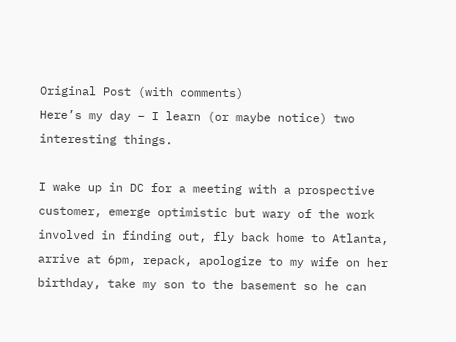Original Post (with comments)
Here’s my day – I learn (or maybe notice) two interesting things.

I wake up in DC for a meeting with a prospective customer, emerge optimistic but wary of the work involved in finding out, fly back home to Atlanta, arrive at 6pm, repack, apologize to my wife on her birthday, take my son to the basement so he can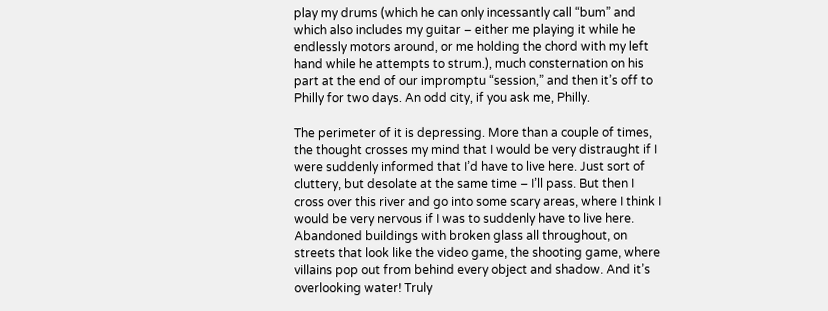play my drums (which he can only incessantly call “bum” and which also includes my guitar – either me playing it while he endlessly motors around, or me holding the chord with my left hand while he attempts to strum.), much consternation on his part at the end of our impromptu “session,” and then it’s off to Philly for two days. An odd city, if you ask me, Philly.

The perimeter of it is depressing. More than a couple of times, the thought crosses my mind that I would be very distraught if I were suddenly informed that I’d have to live here. Just sort of cluttery, but desolate at the same time – I’ll pass. But then I cross over this river and go into some scary areas, where I think I would be very nervous if I was to suddenly have to live here. Abandoned buildings with broken glass all throughout, on streets that look like the video game, the shooting game, where villains pop out from behind every object and shadow. And it’s overlooking water! Truly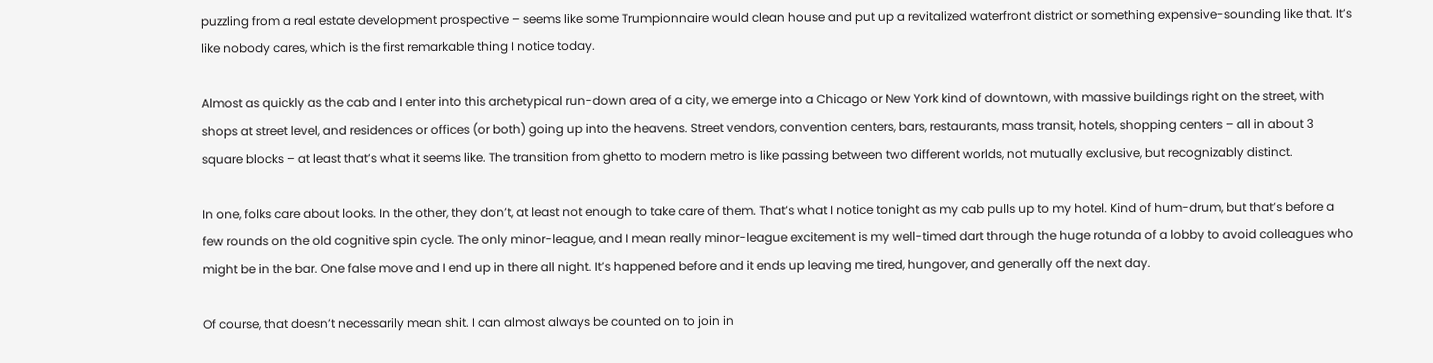puzzling from a real estate development prospective – seems like some Trumpionnaire would clean house and put up a revitalized waterfront district or something expensive-sounding like that. It’s like nobody cares, which is the first remarkable thing I notice today.

Almost as quickly as the cab and I enter into this archetypical run-down area of a city, we emerge into a Chicago or New York kind of downtown, with massive buildings right on the street, with shops at street level, and residences or offices (or both) going up into the heavens. Street vendors, convention centers, bars, restaurants, mass transit, hotels, shopping centers – all in about 3 square blocks – at least that’s what it seems like. The transition from ghetto to modern metro is like passing between two different worlds, not mutually exclusive, but recognizably distinct.

In one, folks care about looks. In the other, they don’t, at least not enough to take care of them. That’s what I notice tonight as my cab pulls up to my hotel. Kind of hum-drum, but that’s before a few rounds on the old cognitive spin cycle. The only minor-league, and I mean really minor-league excitement is my well-timed dart through the huge rotunda of a lobby to avoid colleagues who might be in the bar. One false move and I end up in there all night. It’s happened before and it ends up leaving me tired, hungover, and generally off the next day.

Of course, that doesn’t necessarily mean shit. I can almost always be counted on to join in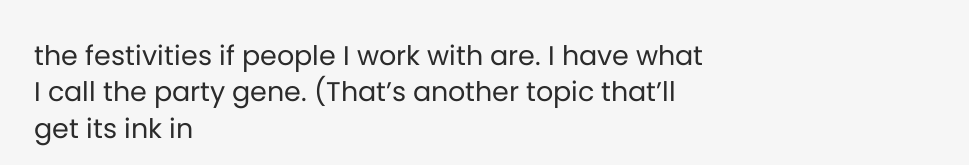the festivities if people I work with are. I have what I call the party gene. (That’s another topic that’ll get its ink in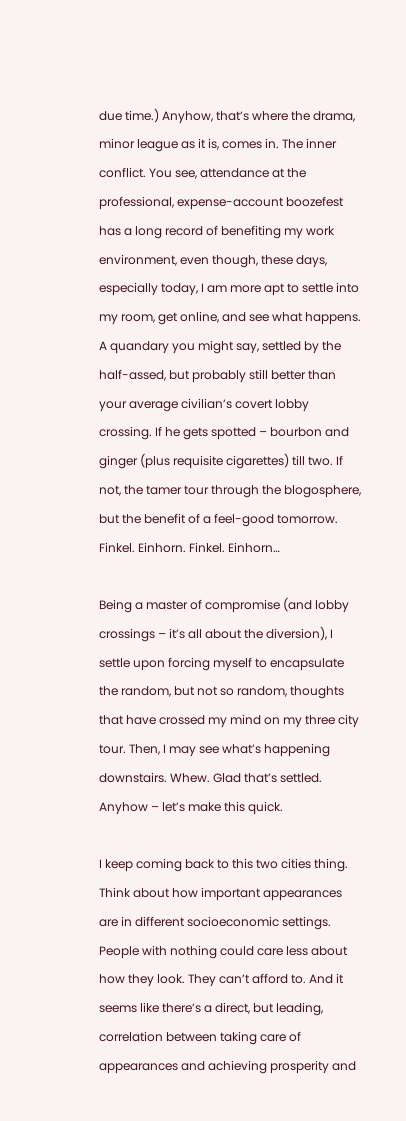due time.) Anyhow, that’s where the drama, minor league as it is, comes in. The inner conflict. You see, attendance at the professional, expense-account boozefest has a long record of benefiting my work environment, even though, these days, especially today, I am more apt to settle into my room, get online, and see what happens. A quandary you might say, settled by the half-assed, but probably still better than your average civilian’s covert lobby crossing. If he gets spotted – bourbon and ginger (plus requisite cigarettes) till two. If not, the tamer tour through the blogosphere, but the benefit of a feel-good tomorrow. Finkel. Einhorn. Finkel. Einhorn…

Being a master of compromise (and lobby crossings – it’s all about the diversion), I settle upon forcing myself to encapsulate the random, but not so random, thoughts that have crossed my mind on my three city tour. Then, I may see what’s happening downstairs. Whew. Glad that’s settled. Anyhow – let’s make this quick.

I keep coming back to this two cities thing. Think about how important appearances are in different socioeconomic settings. People with nothing could care less about how they look. They can’t afford to. And it seems like there’s a direct, but leading, correlation between taking care of appearances and achieving prosperity and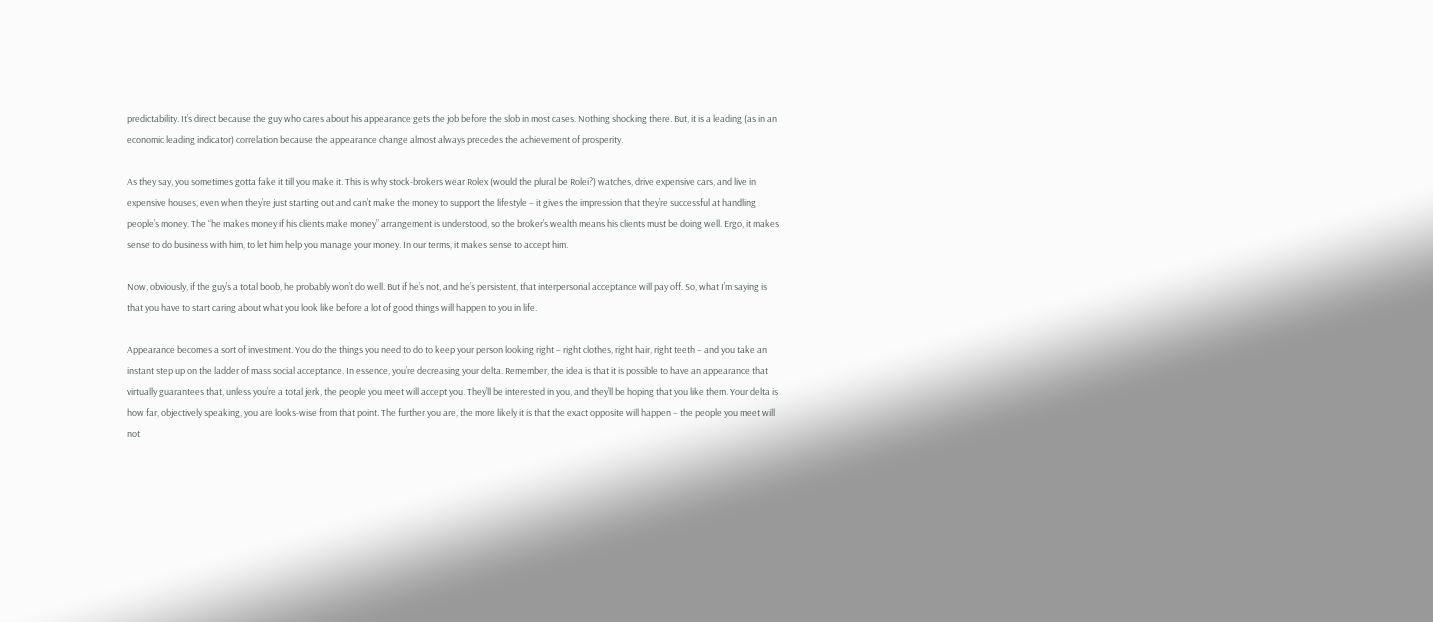predictability. It’s direct because the guy who cares about his appearance gets the job before the slob in most cases. Nothing shocking there. But, it is a leading (as in an economic leading indicator) correlation because the appearance change almost always precedes the achievement of prosperity.

As they say, you sometimes gotta fake it till you make it. This is why stock-brokers wear Rolex (would the plural be Rolei?) watches, drive expensive cars, and live in expensive houses, even when they’re just starting out and can’t make the money to support the lifestyle – it gives the impression that they’re successful at handling people’s money. The “he makes money if his clients make money” arrangement is understood, so the broker’s wealth means his clients must be doing well. Ergo, it makes sense to do business with him, to let him help you manage your money. In our terms, it makes sense to accept him.

Now, obviously, if the guy’s a total boob, he probably won’t do well. But if he’s not, and he’s persistent, that interpersonal acceptance will pay off. So, what I’m saying is that you have to start caring about what you look like before a lot of good things will happen to you in life.

Appearance becomes a sort of investment. You do the things you need to do to keep your person looking right – right clothes, right hair, right teeth – and you take an instant step up on the ladder of mass social acceptance. In essence, you’re decreasing your delta. Remember, the idea is that it is possible to have an appearance that virtually guarantees that, unless you’re a total jerk, the people you meet will accept you. They’ll be interested in you, and they’ll be hoping that you like them. Your delta is how far, objectively speaking, you are looks-wise from that point. The further you are, the more likely it is that the exact opposite will happen – the people you meet will not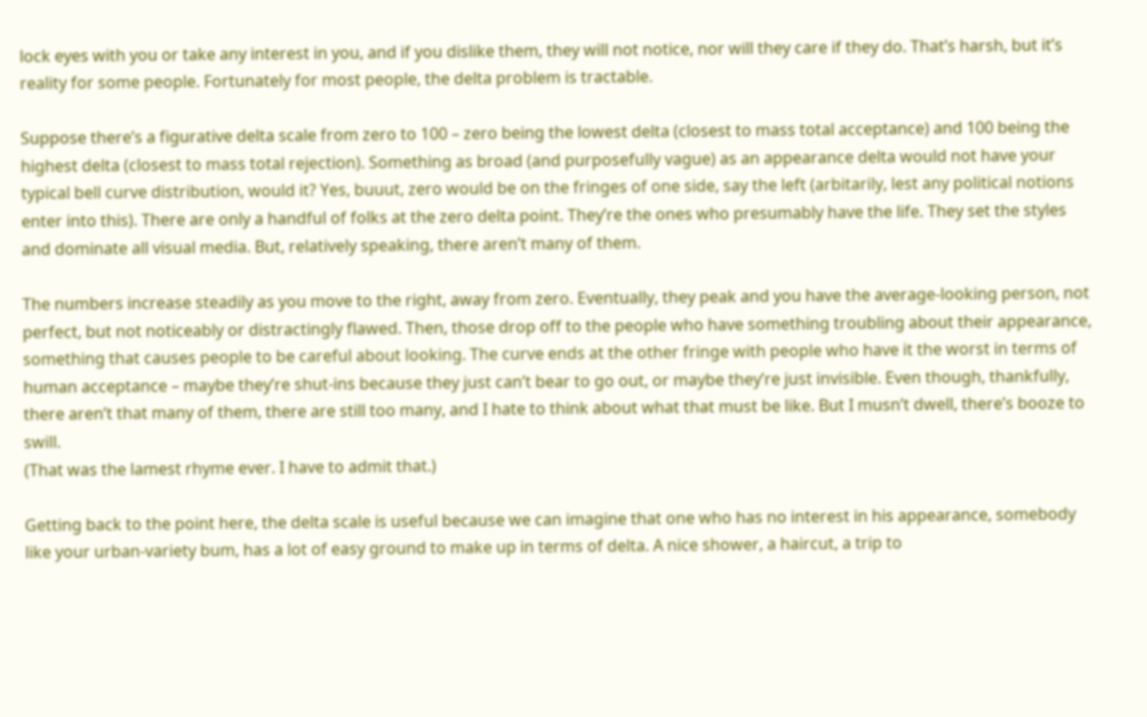lock eyes with you or take any interest in you, and if you dislike them, they will not notice, nor will they care if they do. That’s harsh, but it’s reality for some people. Fortunately for most people, the delta problem is tractable.

Suppose there’s a figurative delta scale from zero to 100 – zero being the lowest delta (closest to mass total acceptance) and 100 being the highest delta (closest to mass total rejection). Something as broad (and purposefully vague) as an appearance delta would not have your typical bell curve distribution, would it? Yes, buuut, zero would be on the fringes of one side, say the left (arbitarily, lest any political notions enter into this). There are only a handful of folks at the zero delta point. They’re the ones who presumably have the life. They set the styles and dominate all visual media. But, relatively speaking, there aren’t many of them.

The numbers increase steadily as you move to the right, away from zero. Eventually, they peak and you have the average-looking person, not perfect, but not noticeably or distractingly flawed. Then, those drop off to the people who have something troubling about their appearance, something that causes people to be careful about looking. The curve ends at the other fringe with people who have it the worst in terms of human acceptance – maybe they’re shut-ins because they just can’t bear to go out, or maybe they’re just invisible. Even though, thankfully, there aren’t that many of them, there are still too many, and I hate to think about what that must be like. But I musn’t dwell, there’s booze to swill.
(That was the lamest rhyme ever. I have to admit that.)

Getting back to the point here, the delta scale is useful because we can imagine that one who has no interest in his appearance, somebody like your urban-variety bum, has a lot of easy ground to make up in terms of delta. A nice shower, a haircut, a trip to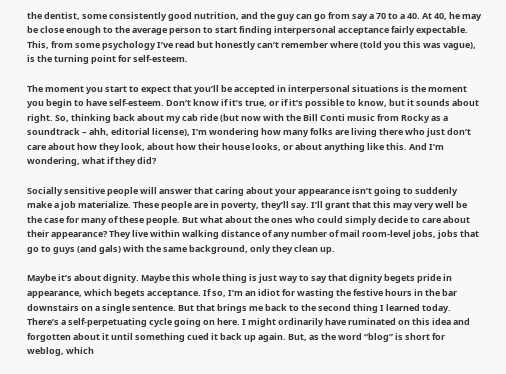the dentist, some consistently good nutrition, and the guy can go from say a 70 to a 40. At 40, he may be close enough to the average person to start finding interpersonal acceptance fairly expectable. This, from some psychology I’ve read but honestly can’t remember where (told you this was vague), is the turning point for self-esteem.

The moment you start to expect that you’ll be accepted in interpersonal situations is the moment you begin to have self-esteem. Don’t know if it’s true, or if it’s possible to know, but it sounds about right. So, thinking back about my cab ride (but now with the Bill Conti music from Rocky as a soundtrack – ahh, editorial license), I’m wondering how many folks are living there who just don’t care about how they look, about how their house looks, or about anything like this. And I’m wondering, what if they did?

Socially sensitive people will answer that caring about your appearance isn’t going to suddenly make a job materialize. These people are in poverty, they’ll say. I’ll grant that this may very well be the case for many of these people. But what about the ones who could simply decide to care about their appearance? They live within walking distance of any number of mail room-level jobs, jobs that go to guys (and gals) with the same background, only they clean up.

Maybe it’s about dignity. Maybe this whole thing is just way to say that dignity begets pride in appearance, which begets acceptance. If so, I’m an idiot for wasting the festive hours in the bar downstairs on a single sentence. But that brings me back to the second thing I learned today. There’s a self-perpetuating cycle going on here. I might ordinarily have ruminated on this idea and forgotten about it until something cued it back up again. But, as the word “blog” is short for weblog, which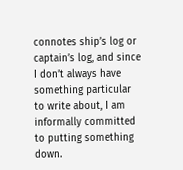connotes ship’s log or captain’s log, and since I don’t always have something particular to write about, I am informally committed to putting something down.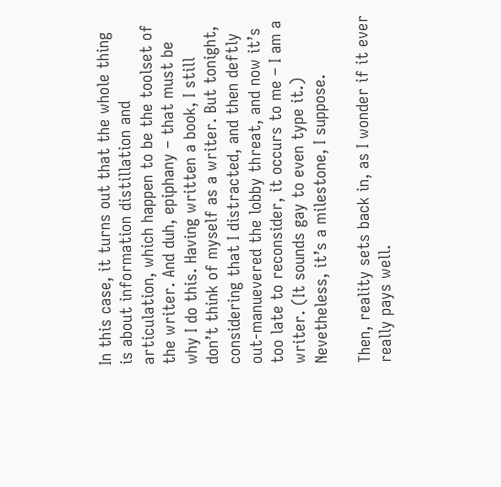In this case, it turns out that the whole thing is about information distillation and articulation, which happen to be the toolset of the writer. And duh, epiphany – that must be why I do this. Having written a book, I still don’t think of myself as a writer. But tonight, considering that I distracted, and then deftly out-manuevered the lobby threat, and now it’s too late to reconsider, it occurs to me – I am a writer. (It sounds gay to even type it.) Nevetheless, it’s a milestone, I suppose.

Then, reality sets back in, as I wonder if it ever really pays well.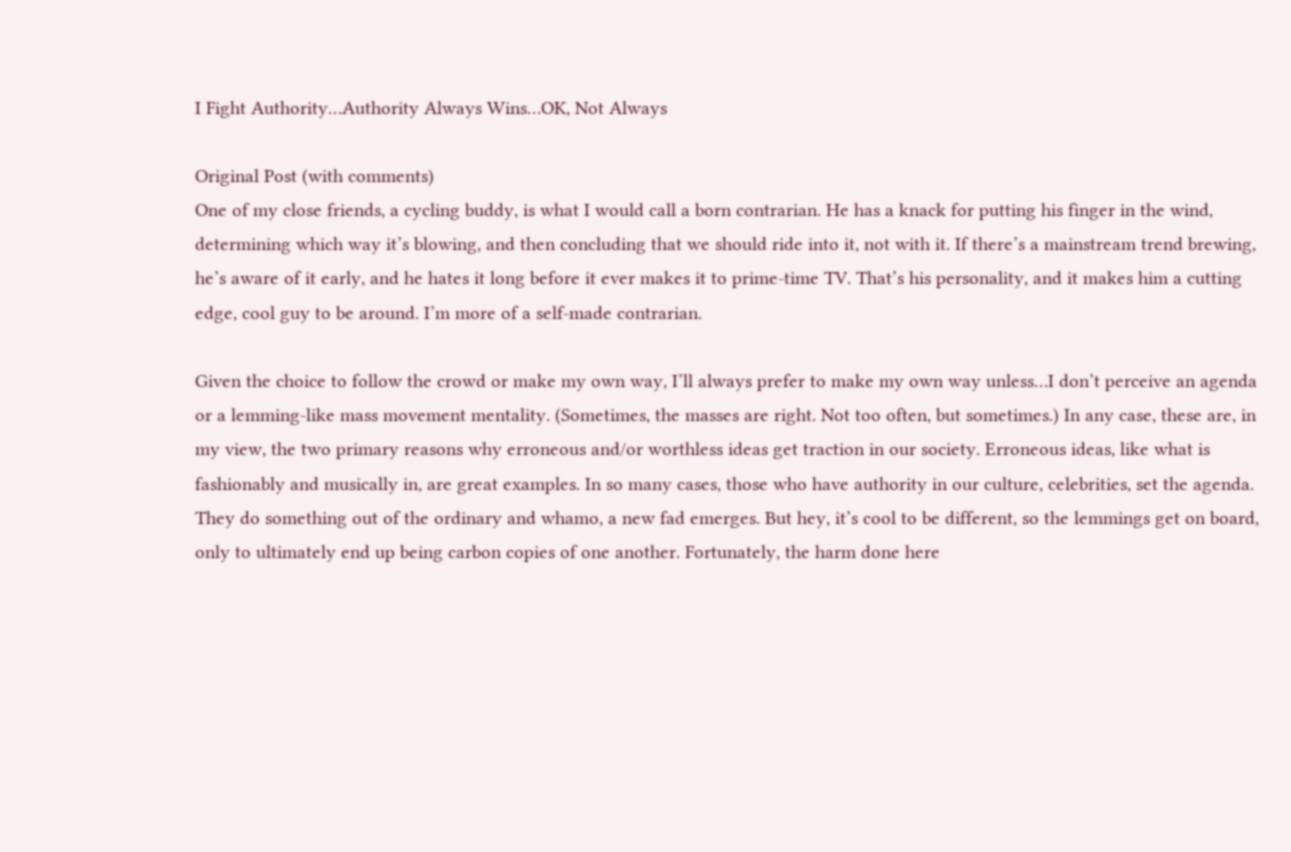I Fight Authority…Authority Always Wins…OK, Not Always

Original Post (with comments)
One of my close friends, a cycling buddy, is what I would call a born contrarian. He has a knack for putting his finger in the wind, determining which way it’s blowing, and then concluding that we should ride into it, not with it. If there’s a mainstream trend brewing, he’s aware of it early, and he hates it long before it ever makes it to prime-time TV. That’s his personality, and it makes him a cutting edge, cool guy to be around. I’m more of a self-made contrarian.

Given the choice to follow the crowd or make my own way, I’ll always prefer to make my own way unless…I don’t perceive an agenda or a lemming-like mass movement mentality. (Sometimes, the masses are right. Not too often, but sometimes.) In any case, these are, in my view, the two primary reasons why erroneous and/or worthless ideas get traction in our society. Erroneous ideas, like what is fashionably and musically in, are great examples. In so many cases, those who have authority in our culture, celebrities, set the agenda. They do something out of the ordinary and whamo, a new fad emerges. But hey, it’s cool to be different, so the lemmings get on board, only to ultimately end up being carbon copies of one another. Fortunately, the harm done here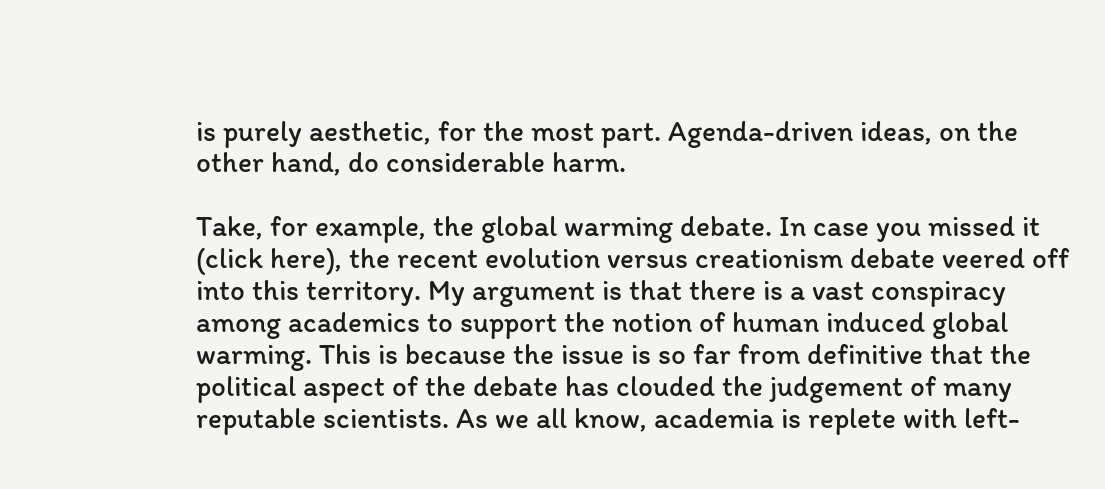is purely aesthetic, for the most part. Agenda-driven ideas, on the other hand, do considerable harm.

Take, for example, the global warming debate. In case you missed it (click here), the recent evolution versus creationism debate veered off into this territory. My argument is that there is a vast conspiracy among academics to support the notion of human induced global warming. This is because the issue is so far from definitive that the political aspect of the debate has clouded the judgement of many reputable scientists. As we all know, academia is replete with left-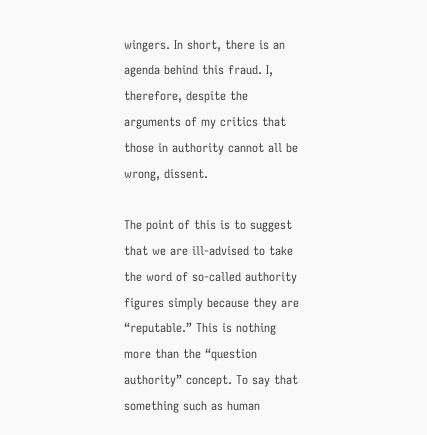wingers. In short, there is an agenda behind this fraud. I, therefore, despite the arguments of my critics that those in authority cannot all be wrong, dissent.

The point of this is to suggest that we are ill-advised to take the word of so-called authority figures simply because they are “reputable.” This is nothing more than the “question authority” concept. To say that something such as human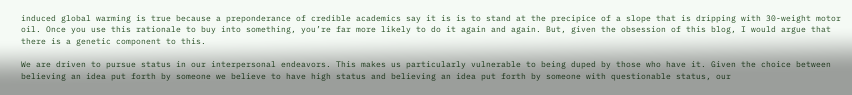induced global warming is true because a preponderance of credible academics say it is is to stand at the precipice of a slope that is dripping with 30-weight motor oil. Once you use this rationale to buy into something, you’re far more likely to do it again and again. But, given the obsession of this blog, I would argue that there is a genetic component to this.

We are driven to pursue status in our interpersonal endeavors. This makes us particularly vulnerable to being duped by those who have it. Given the choice between believing an idea put forth by someone we believe to have high status and believing an idea put forth by someone with questionable status, our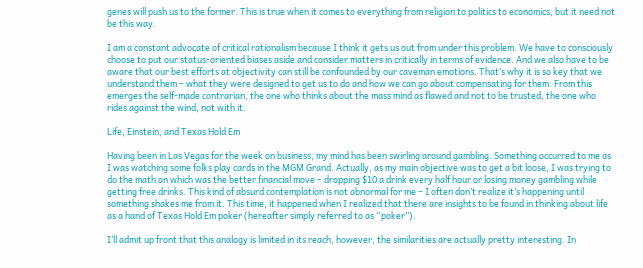genes will push us to the former. This is true when it comes to everything from religion to politics to economics, but it need not be this way.

I am a constant advocate of critical rationalism because I think it gets us out from under this problem. We have to consciously choose to put our status-oriented biases aside and consider matters in critically in terms of evidence. And we also have to be aware that our best efforts at objectivity can still be confounded by our caveman emotions. That’s why it is so key that we understand them – what they were designed to get us to do and how we can go about compensating for them. From this emerges the self-made contrarian, the one who thinks about the mass mind as flawed and not to be trusted, the one who rides against the wind, not with it.

Life, Einstein, and Texas Hold Em

Having been in Las Vegas for the week on business, my mind has been swirling around gambling. Something occurred to me as I was watching some folks play cards in the MGM Grand. Actually, as my main objective was to get a bit loose, I was trying to do the math on which was the better financial move – dropping $10 a drink every half hour or losing money gambling while getting free drinks. This kind of absurd contemplation is not abnormal for me – I often don’t realize it’s happening until something shakes me from it. This time, it happened when I realized that there are insights to be found in thinking about life as a hand of Texas Hold Em poker (hereafter simply referred to as “poker”).

I’ll admit up front that this analogy is limited in its reach, however, the similarities are actually pretty interesting. In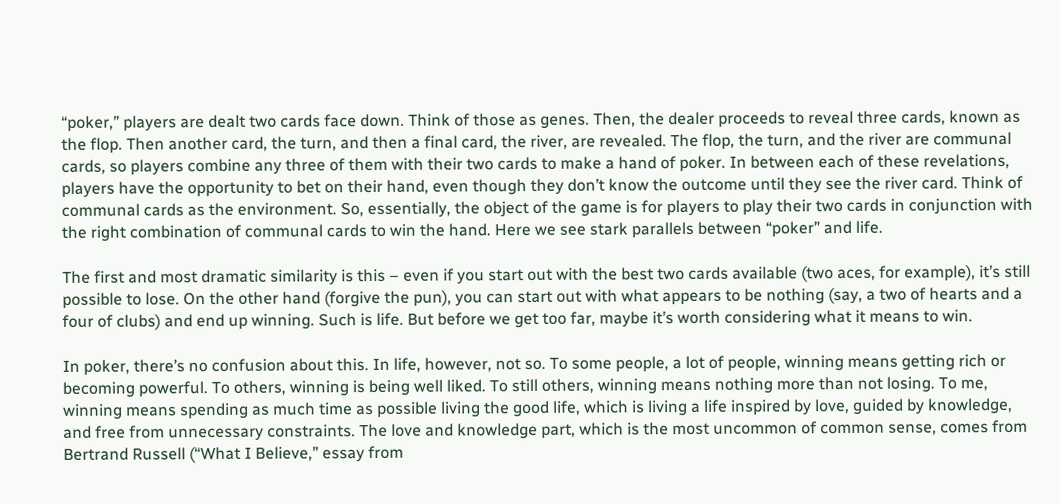“poker,” players are dealt two cards face down. Think of those as genes. Then, the dealer proceeds to reveal three cards, known as the flop. Then another card, the turn, and then a final card, the river, are revealed. The flop, the turn, and the river are communal cards, so players combine any three of them with their two cards to make a hand of poker. In between each of these revelations, players have the opportunity to bet on their hand, even though they don’t know the outcome until they see the river card. Think of communal cards as the environment. So, essentially, the object of the game is for players to play their two cards in conjunction with the right combination of communal cards to win the hand. Here we see stark parallels between “poker” and life.

The first and most dramatic similarity is this – even if you start out with the best two cards available (two aces, for example), it’s still possible to lose. On the other hand (forgive the pun), you can start out with what appears to be nothing (say, a two of hearts and a four of clubs) and end up winning. Such is life. But before we get too far, maybe it’s worth considering what it means to win.

In poker, there’s no confusion about this. In life, however, not so. To some people, a lot of people, winning means getting rich or becoming powerful. To others, winning is being well liked. To still others, winning means nothing more than not losing. To me, winning means spending as much time as possible living the good life, which is living a life inspired by love, guided by knowledge, and free from unnecessary constraints. The love and knowledge part, which is the most uncommon of common sense, comes from Bertrand Russell (“What I Believe,” essay from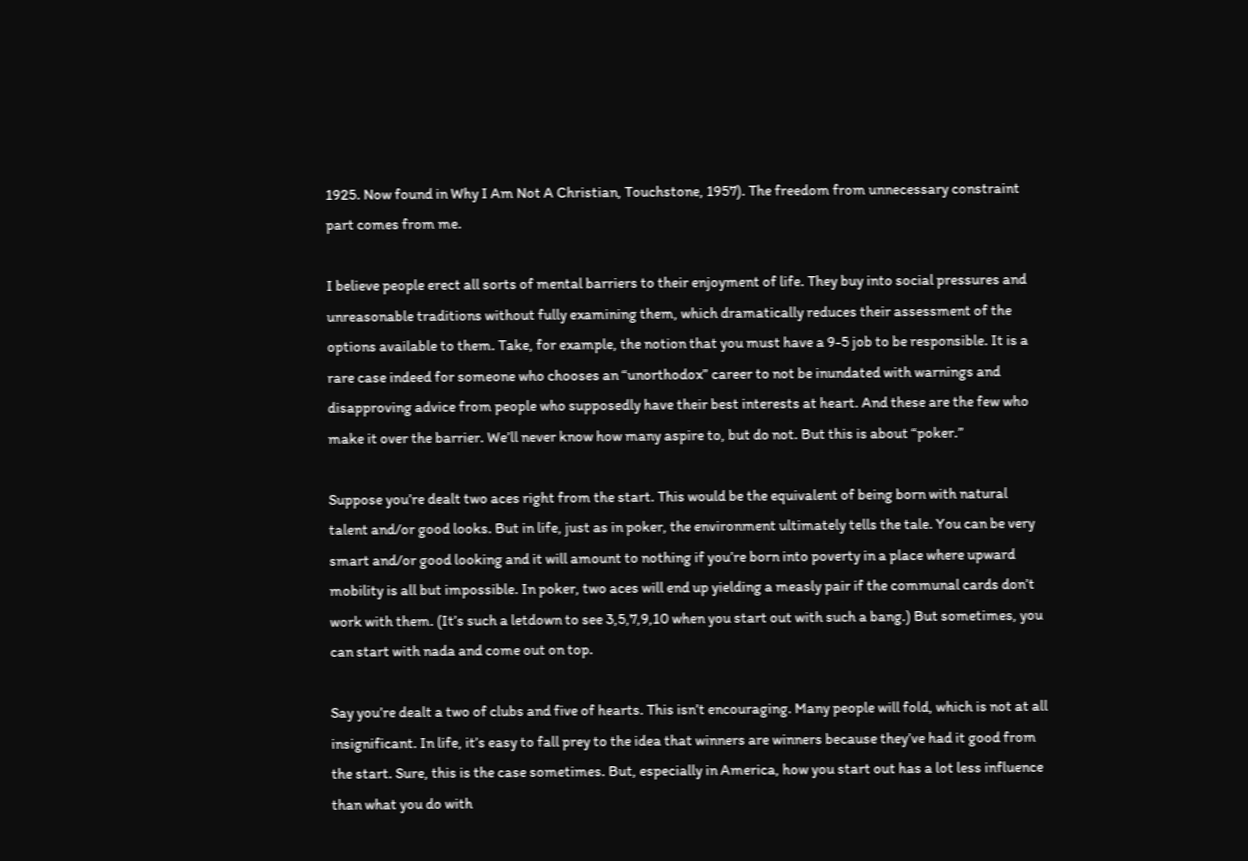1925. Now found in Why I Am Not A Christian, Touchstone, 1957). The freedom from unnecessary constraint part comes from me.

I believe people erect all sorts of mental barriers to their enjoyment of life. They buy into social pressures and unreasonable traditions without fully examining them, which dramatically reduces their assessment of the options available to them. Take, for example, the notion that you must have a 9-5 job to be responsible. It is a rare case indeed for someone who chooses an “unorthodox” career to not be inundated with warnings and disapproving advice from people who supposedly have their best interests at heart. And these are the few who make it over the barrier. We’ll never know how many aspire to, but do not. But this is about “poker.”

Suppose you’re dealt two aces right from the start. This would be the equivalent of being born with natural talent and/or good looks. But in life, just as in poker, the environment ultimately tells the tale. You can be very smart and/or good looking and it will amount to nothing if you’re born into poverty in a place where upward mobility is all but impossible. In poker, two aces will end up yielding a measly pair if the communal cards don’t work with them. (It’s such a letdown to see 3,5,7,9,10 when you start out with such a bang.) But sometimes, you can start with nada and come out on top.

Say you’re dealt a two of clubs and five of hearts. This isn’t encouraging. Many people will fold, which is not at all insignificant. In life, it’s easy to fall prey to the idea that winners are winners because they’ve had it good from the start. Sure, this is the case sometimes. But, especially in America, how you start out has a lot less influence than what you do with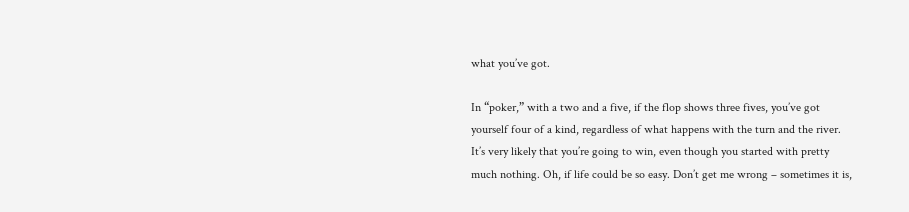what you’ve got.

In “poker,” with a two and a five, if the flop shows three fives, you’ve got yourself four of a kind, regardless of what happens with the turn and the river. It’s very likely that you’re going to win, even though you started with pretty much nothing. Oh, if life could be so easy. Don’t get me wrong – sometimes it is,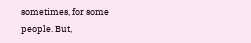sometimes, for some people. But,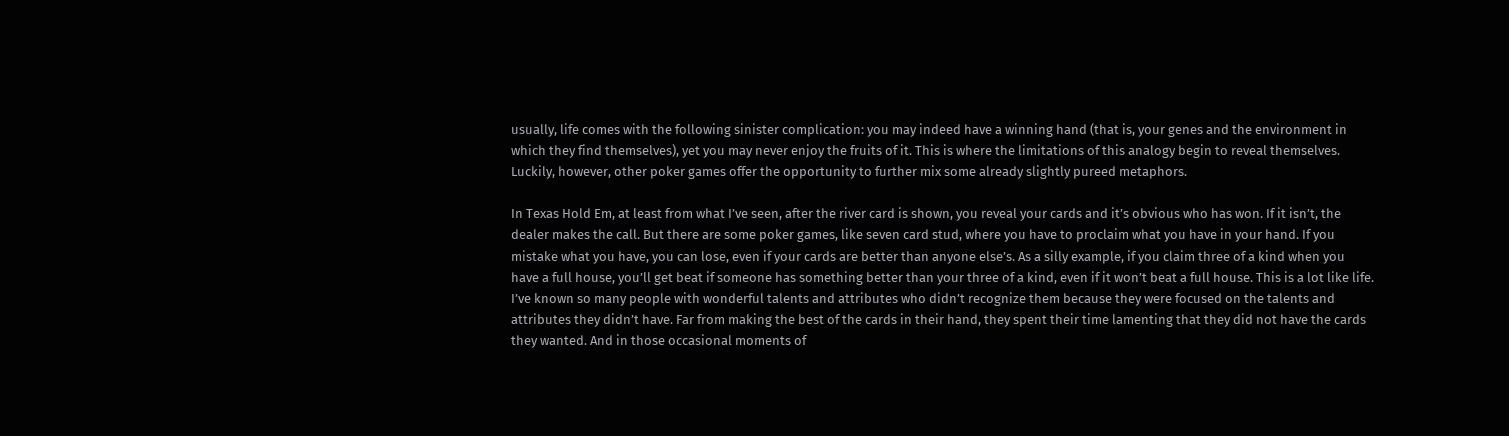usually, life comes with the following sinister complication: you may indeed have a winning hand (that is, your genes and the environment in which they find themselves), yet you may never enjoy the fruits of it. This is where the limitations of this analogy begin to reveal themselves. Luckily, however, other poker games offer the opportunity to further mix some already slightly pureed metaphors.

In Texas Hold Em, at least from what I’ve seen, after the river card is shown, you reveal your cards and it’s obvious who has won. If it isn’t, the dealer makes the call. But there are some poker games, like seven card stud, where you have to proclaim what you have in your hand. If you mistake what you have, you can lose, even if your cards are better than anyone else’s. As a silly example, if you claim three of a kind when you have a full house, you’ll get beat if someone has something better than your three of a kind, even if it won’t beat a full house. This is a lot like life.
I’ve known so many people with wonderful talents and attributes who didn’t recognize them because they were focused on the talents and attributes they didn’t have. Far from making the best of the cards in their hand, they spent their time lamenting that they did not have the cards they wanted. And in those occasional moments of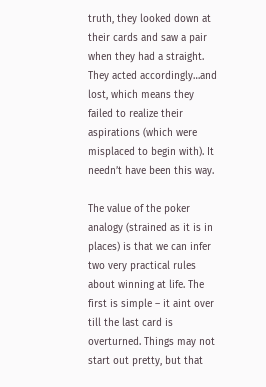truth, they looked down at their cards and saw a pair when they had a straight. They acted accordingly…and lost, which means they failed to realize their aspirations (which were misplaced to begin with). It needn’t have been this way.

The value of the poker analogy (strained as it is in places) is that we can infer two very practical rules about winning at life. The first is simple – it aint over till the last card is overturned. Things may not start out pretty, but that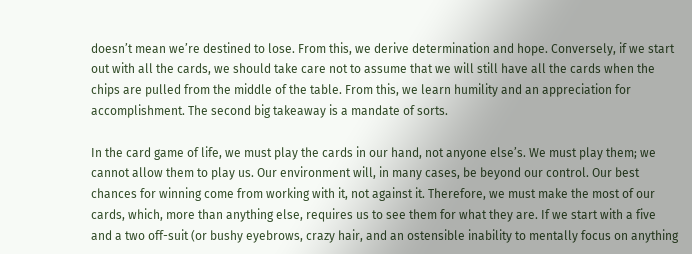doesn’t mean we’re destined to lose. From this, we derive determination and hope. Conversely, if we start out with all the cards, we should take care not to assume that we will still have all the cards when the chips are pulled from the middle of the table. From this, we learn humility and an appreciation for accomplishment. The second big takeaway is a mandate of sorts.

In the card game of life, we must play the cards in our hand, not anyone else’s. We must play them; we cannot allow them to play us. Our environment will, in many cases, be beyond our control. Our best chances for winning come from working with it, not against it. Therefore, we must make the most of our cards, which, more than anything else, requires us to see them for what they are. If we start with a five and a two off-suit (or bushy eyebrows, crazy hair, and an ostensible inability to mentally focus on anything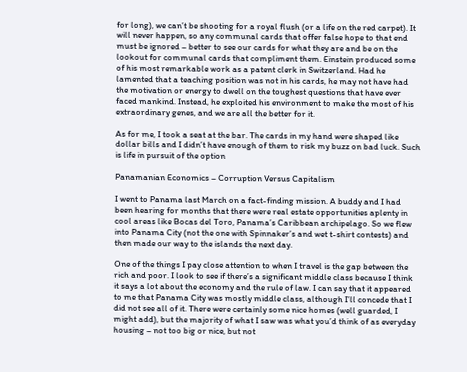for long), we can’t be shooting for a royal flush (or a life on the red carpet). It will never happen, so any communal cards that offer false hope to that end must be ignored – better to see our cards for what they are and be on the lookout for communal cards that compliment them. Einstein produced some of his most remarkable work as a patent clerk in Switzerland. Had he lamented that a teaching position was not in his cards, he may not have had the motivation or energy to dwell on the toughest questions that have ever faced mankind. Instead, he exploited his environment to make the most of his extraordinary genes, and we are all the better for it.

As for me, I took a seat at the bar. The cards in my hand were shaped like dollar bills and I didn’t have enough of them to risk my buzz on bad luck. Such is life in pursuit of the option

Panamanian Economics – Corruption Versus Capitalism

I went to Panama last March on a fact-finding mission. A buddy and I had been hearing for months that there were real estate opportunities aplenty in cool areas like Bocas del Toro, Panama’s Caribbean archipelago. So we flew into Panama City (not the one with Spinnaker’s and wet t-shirt contests) and then made our way to the islands the next day.

One of the things I pay close attention to when I travel is the gap between the rich and poor. I look to see if there’s a significant middle class because I think it says a lot about the economy and the rule of law. I can say that it appeared to me that Panama City was mostly middle class, although I’ll concede that I did not see all of it. There were certainly some nice homes (well guarded, I might add), but the majority of what I saw was what you’d think of as everyday housing – not too big or nice, but not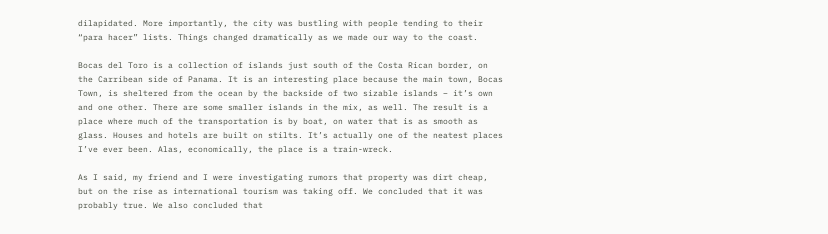dilapidated. More importantly, the city was bustling with people tending to their “para hacer” lists. Things changed dramatically as we made our way to the coast.

Bocas del Toro is a collection of islands just south of the Costa Rican border, on the Carribean side of Panama. It is an interesting place because the main town, Bocas Town, is sheltered from the ocean by the backside of two sizable islands – it’s own and one other. There are some smaller islands in the mix, as well. The result is a place where much of the transportation is by boat, on water that is as smooth as glass. Houses and hotels are built on stilts. It’s actually one of the neatest places I’ve ever been. Alas, economically, the place is a train-wreck.

As I said, my friend and I were investigating rumors that property was dirt cheap, but on the rise as international tourism was taking off. We concluded that it was probably true. We also concluded that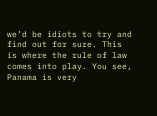we’d be idiots to try and find out for sure. This is where the rule of law comes into play. You see, Panama is very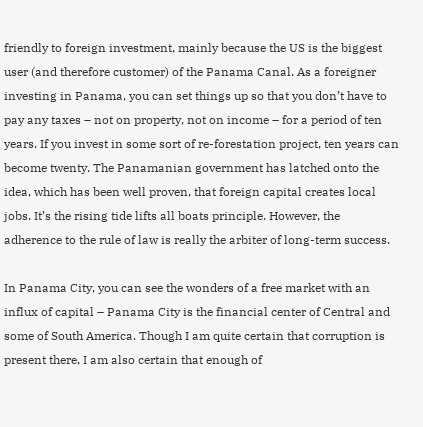friendly to foreign investment, mainly because the US is the biggest user (and therefore customer) of the Panama Canal. As a foreigner investing in Panama, you can set things up so that you don’t have to pay any taxes – not on property, not on income – for a period of ten years. If you invest in some sort of re-forestation project, ten years can become twenty. The Panamanian government has latched onto the idea, which has been well proven, that foreign capital creates local jobs. It’s the rising tide lifts all boats principle. However, the adherence to the rule of law is really the arbiter of long-term success.

In Panama City, you can see the wonders of a free market with an influx of capital – Panama City is the financial center of Central and some of South America. Though I am quite certain that corruption is present there, I am also certain that enough of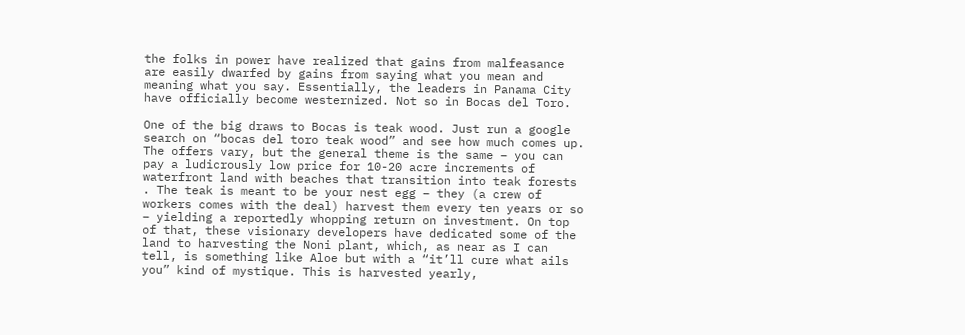the folks in power have realized that gains from malfeasance are easily dwarfed by gains from saying what you mean and meaning what you say. Essentially, the leaders in Panama City have officially become westernized. Not so in Bocas del Toro.

One of the big draws to Bocas is teak wood. Just run a google search on “bocas del toro teak wood” and see how much comes up. The offers vary, but the general theme is the same – you can pay a ludicrously low price for 10-20 acre increments of waterfront land with beaches that transition into teak forests . The teak is meant to be your nest egg – they (a crew of workers comes with the deal) harvest them every ten years or so – yielding a reportedly whopping return on investment. On top of that, these visionary developers have dedicated some of the land to harvesting the Noni plant, which, as near as I can tell, is something like Aloe but with a “it’ll cure what ails you” kind of mystique. This is harvested yearly,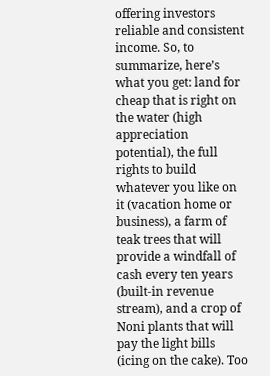offering investors reliable and consistent income. So, to summarize, here’s what you get: land for cheap that is right on the water (high appreciation potential), the full rights to build whatever you like on it (vacation home or business), a farm of teak trees that will provide a windfall of cash every ten years (built-in revenue stream), and a crop of Noni plants that will pay the light bills (icing on the cake). Too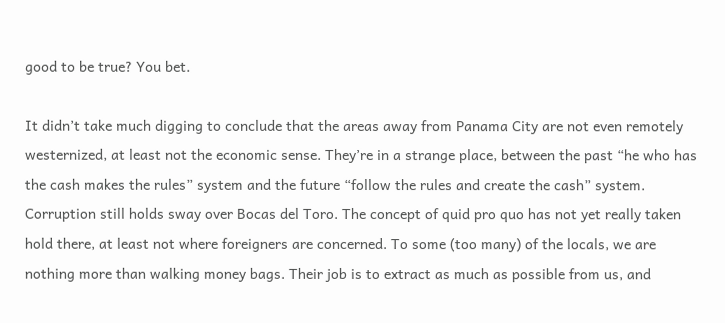good to be true? You bet.

It didn’t take much digging to conclude that the areas away from Panama City are not even remotely westernized, at least not the economic sense. They’re in a strange place, between the past “he who has the cash makes the rules” system and the future “follow the rules and create the cash” system. Corruption still holds sway over Bocas del Toro. The concept of quid pro quo has not yet really taken hold there, at least not where foreigners are concerned. To some (too many) of the locals, we are nothing more than walking money bags. Their job is to extract as much as possible from us, and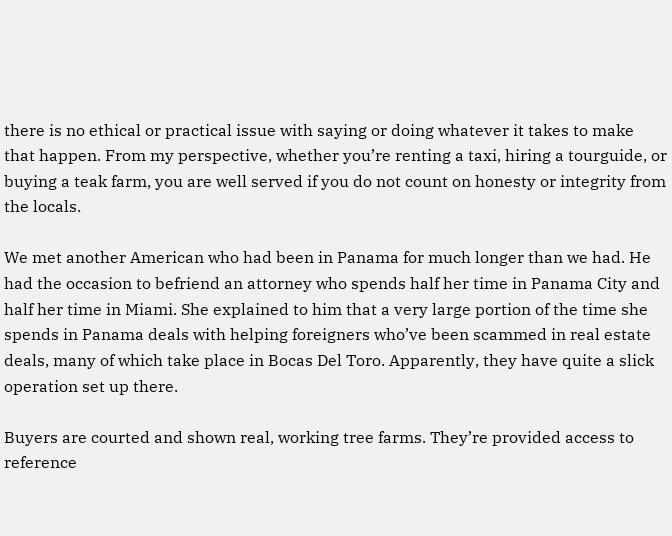there is no ethical or practical issue with saying or doing whatever it takes to make that happen. From my perspective, whether you’re renting a taxi, hiring a tourguide, or buying a teak farm, you are well served if you do not count on honesty or integrity from the locals.

We met another American who had been in Panama for much longer than we had. He had the occasion to befriend an attorney who spends half her time in Panama City and half her time in Miami. She explained to him that a very large portion of the time she spends in Panama deals with helping foreigners who’ve been scammed in real estate deals, many of which take place in Bocas Del Toro. Apparently, they have quite a slick operation set up there.

Buyers are courted and shown real, working tree farms. They’re provided access to reference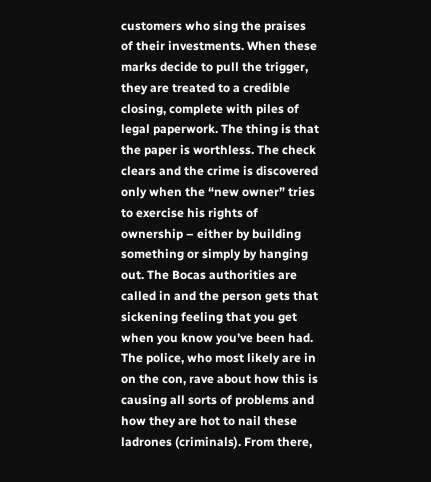customers who sing the praises of their investments. When these marks decide to pull the trigger, they are treated to a credible closing, complete with piles of legal paperwork. The thing is that the paper is worthless. The check clears and the crime is discovered only when the “new owner” tries to exercise his rights of ownership – either by building something or simply by hanging out. The Bocas authorities are called in and the person gets that sickening feeling that you get when you know you’ve been had. The police, who most likely are in on the con, rave about how this is causing all sorts of problems and how they are hot to nail these ladrones (criminals). From there,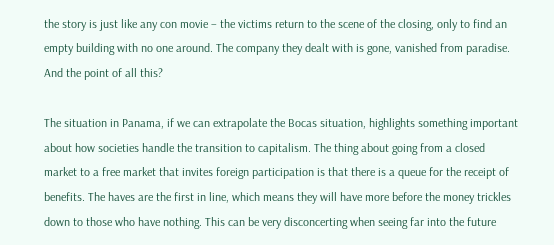the story is just like any con movie – the victims return to the scene of the closing, only to find an empty building with no one around. The company they dealt with is gone, vanished from paradise. And the point of all this?

The situation in Panama, if we can extrapolate the Bocas situation, highlights something important about how societies handle the transition to capitalism. The thing about going from a closed market to a free market that invites foreign participation is that there is a queue for the receipt of benefits. The haves are the first in line, which means they will have more before the money trickles down to those who have nothing. This can be very disconcerting when seeing far into the future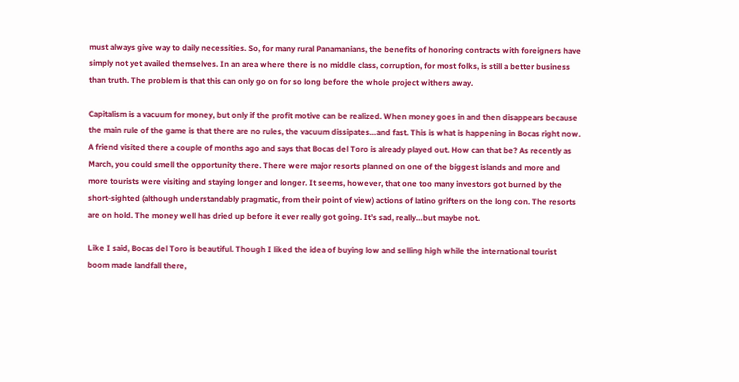must always give way to daily necessities. So, for many rural Panamanians, the benefits of honoring contracts with foreigners have simply not yet availed themselves. In an area where there is no middle class, corruption, for most folks, is still a better business than truth. The problem is that this can only go on for so long before the whole project withers away.

Capitalism is a vacuum for money, but only if the profit motive can be realized. When money goes in and then disappears because the main rule of the game is that there are no rules, the vacuum dissipates…and fast. This is what is happening in Bocas right now. A friend visited there a couple of months ago and says that Bocas del Toro is already played out. How can that be? As recently as March, you could smell the opportunity there. There were major resorts planned on one of the biggest islands and more and more tourists were visiting and staying longer and longer. It seems, however, that one too many investors got burned by the short-sighted (although understandably pragmatic, from their point of view) actions of latino grifters on the long con. The resorts are on hold. The money well has dried up before it ever really got going. It’s sad, really…but maybe not.

Like I said, Bocas del Toro is beautiful. Though I liked the idea of buying low and selling high while the international tourist boom made landfall there,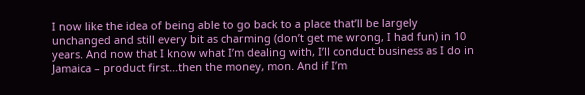I now like the idea of being able to go back to a place that’ll be largely unchanged and still every bit as charming (don’t get me wrong, I had fun) in 10 years. And now that I know what I’m dealing with, I’ll conduct business as I do in Jamaica – product first…then the money, mon. And if I’m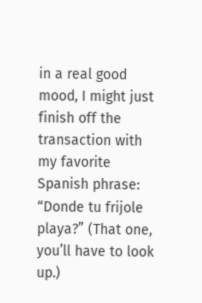in a real good mood, I might just finish off the transaction with my favorite Spanish phrase: “Donde tu frijole playa?” (That one, you’ll have to look up.)